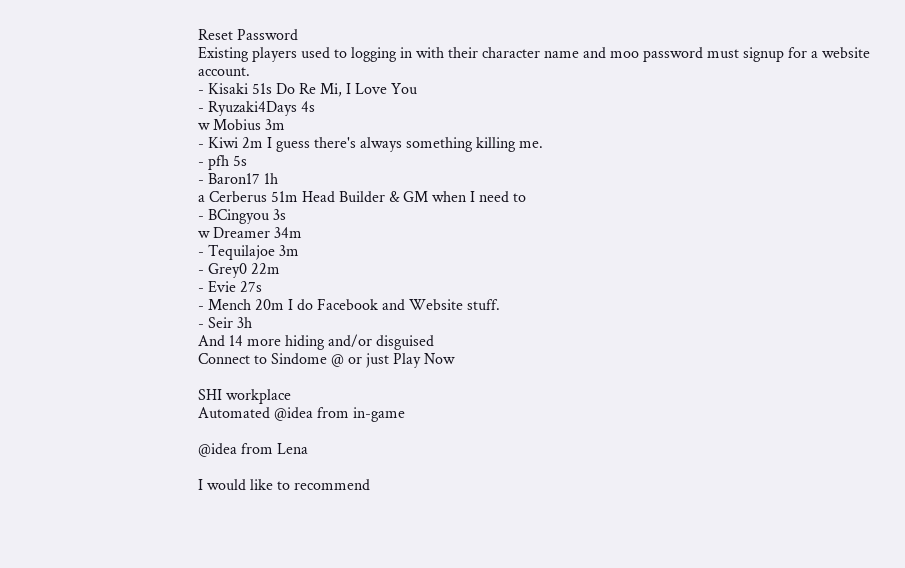Reset Password
Existing players used to logging in with their character name and moo password must signup for a website account.
- Kisaki 51s Do Re Mi, I Love You
- Ryuzaki4Days 4s
w Mobius 3m
- Kiwi 2m I guess there's always something killing me.
- pfh 5s
- Baron17 1h
a Cerberus 51m Head Builder & GM when I need to
- BCingyou 3s
w Dreamer 34m
- Tequilajoe 3m
- Grey0 22m
- Evie 27s
- Mench 20m I do Facebook and Website stuff.
- Seir 3h
And 14 more hiding and/or disguised
Connect to Sindome @ or just Play Now

SHI workplace
Automated @idea from in-game

@idea from Lena

I would like to recommend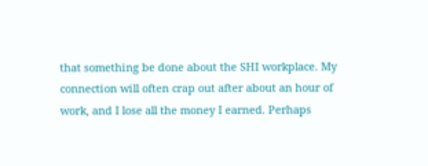that something be done about the SHI workplace. My connection will often crap out after about an hour of work, and I lose all the money I earned. Perhaps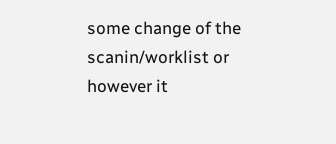some change of the scanin/worklist or however it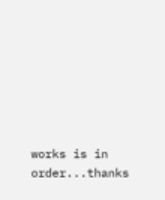works is in order...thanks